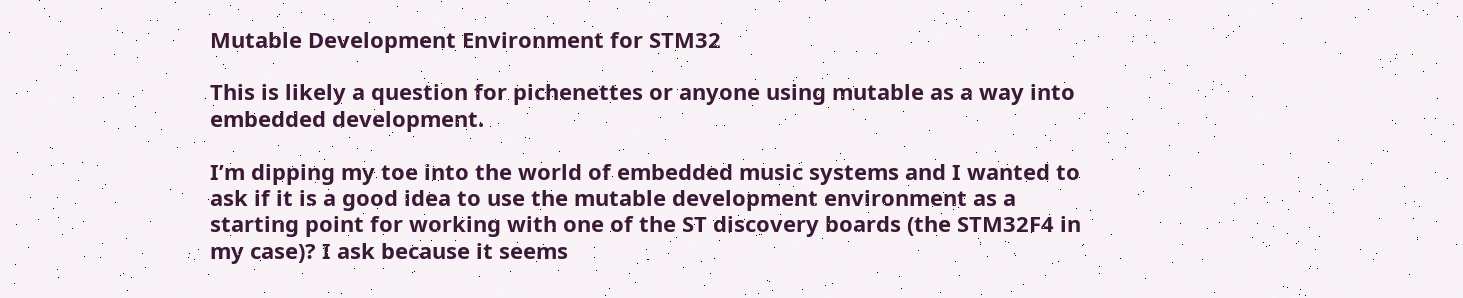Mutable Development Environment for STM32

This is likely a question for pichenettes or anyone using mutable as a way into embedded development.

I’m dipping my toe into the world of embedded music systems and I wanted to ask if it is a good idea to use the mutable development environment as a starting point for working with one of the ST discovery boards (the STM32F4 in my case)? I ask because it seems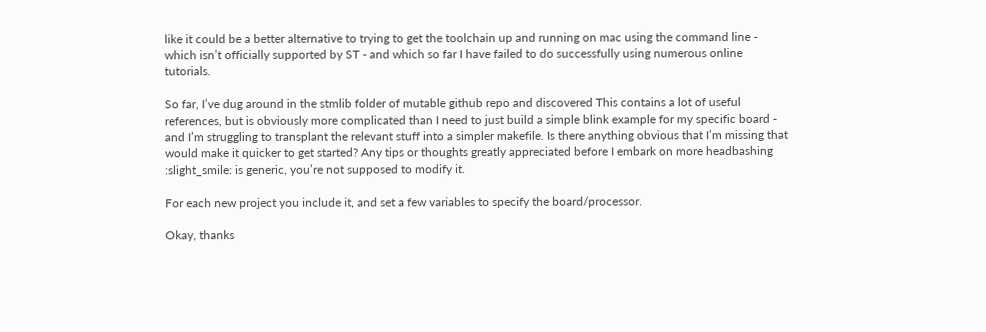like it could be a better alternative to trying to get the toolchain up and running on mac using the command line - which isn’t officially supported by ST - and which so far I have failed to do successfully using numerous online tutorials.

So far, I’ve dug around in the stmlib folder of mutable github repo and discovered This contains a lot of useful references, but is obviously more complicated than I need to just build a simple blink example for my specific board - and I’m struggling to transplant the relevant stuff into a simpler makefile. Is there anything obvious that I’m missing that would make it quicker to get started? Any tips or thoughts greatly appreciated before I embark on more headbashing :slight_smile: is generic, you’re not supposed to modify it.

For each new project you include it, and set a few variables to specify the board/processor.

Okay, thanks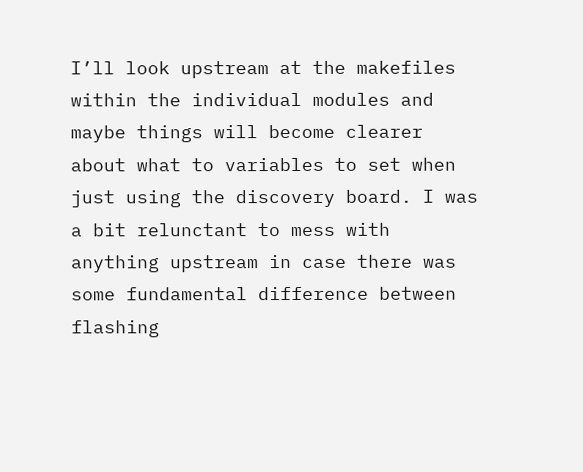I’ll look upstream at the makefiles within the individual modules and maybe things will become clearer about what to variables to set when just using the discovery board. I was a bit relunctant to mess with anything upstream in case there was some fundamental difference between flashing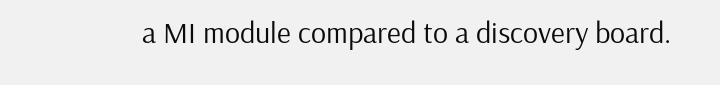a MI module compared to a discovery board.